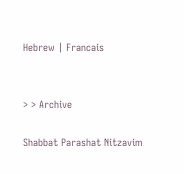Hebrew | Francais


> > Archive

Shabbat Parashat Nitzavim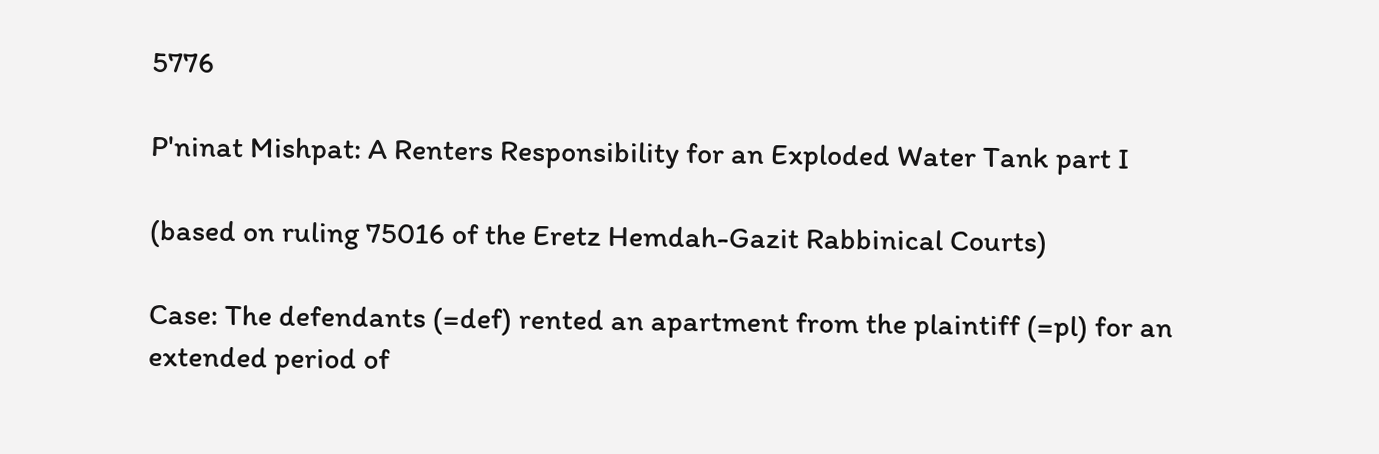5776

P'ninat Mishpat: A Renters Responsibility for an Exploded Water Tank part I

(based on ruling 75016 of the Eretz Hemdah-Gazit Rabbinical Courts)

Case: The defendants (=def) rented an apartment from the plaintiff (=pl) for an extended period of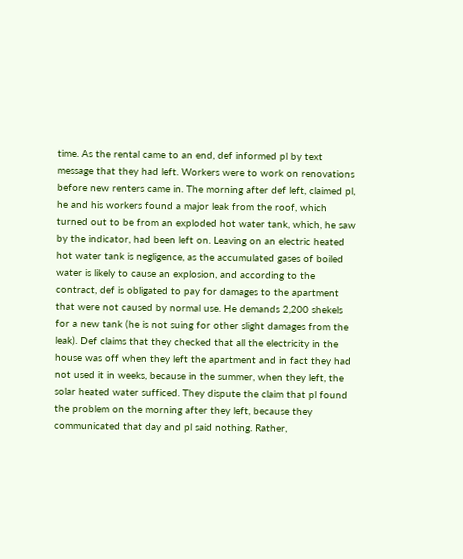time. As the rental came to an end, def informed pl by text message that they had left. Workers were to work on renovations before new renters came in. The morning after def left, claimed pl, he and his workers found a major leak from the roof, which turned out to be from an exploded hot water tank, which, he saw by the indicator, had been left on. Leaving on an electric heated hot water tank is negligence, as the accumulated gases of boiled water is likely to cause an explosion, and according to the contract, def is obligated to pay for damages to the apartment that were not caused by normal use. He demands 2,200 shekels for a new tank (he is not suing for other slight damages from the leak). Def claims that they checked that all the electricity in the house was off when they left the apartment and in fact they had not used it in weeks, because in the summer, when they left, the solar heated water sufficed. They dispute the claim that pl found the problem on the morning after they left, because they communicated that day and pl said nothing. Rather,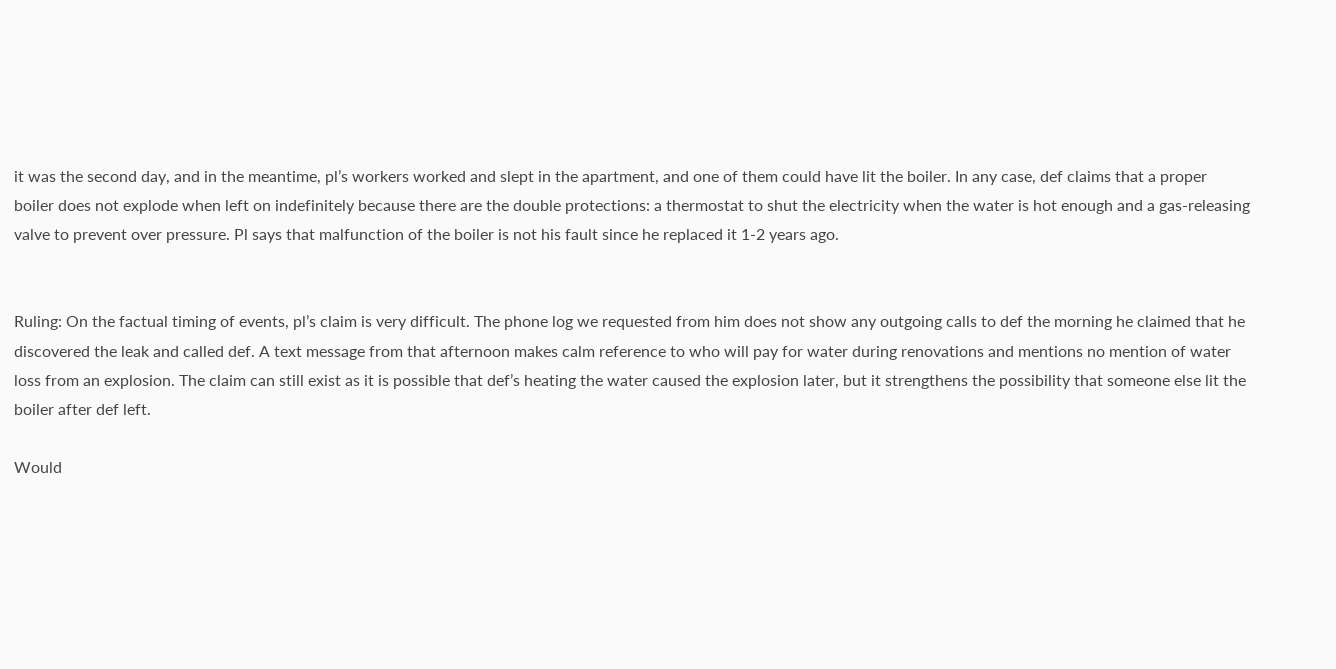it was the second day, and in the meantime, pl’s workers worked and slept in the apartment, and one of them could have lit the boiler. In any case, def claims that a proper boiler does not explode when left on indefinitely because there are the double protections: a thermostat to shut the electricity when the water is hot enough and a gas-releasing valve to prevent over pressure. Pl says that malfunction of the boiler is not his fault since he replaced it 1-2 years ago.


Ruling: On the factual timing of events, pl’s claim is very difficult. The phone log we requested from him does not show any outgoing calls to def the morning he claimed that he discovered the leak and called def. A text message from that afternoon makes calm reference to who will pay for water during renovations and mentions no mention of water loss from an explosion. The claim can still exist as it is possible that def’s heating the water caused the explosion later, but it strengthens the possibility that someone else lit the boiler after def left.

Would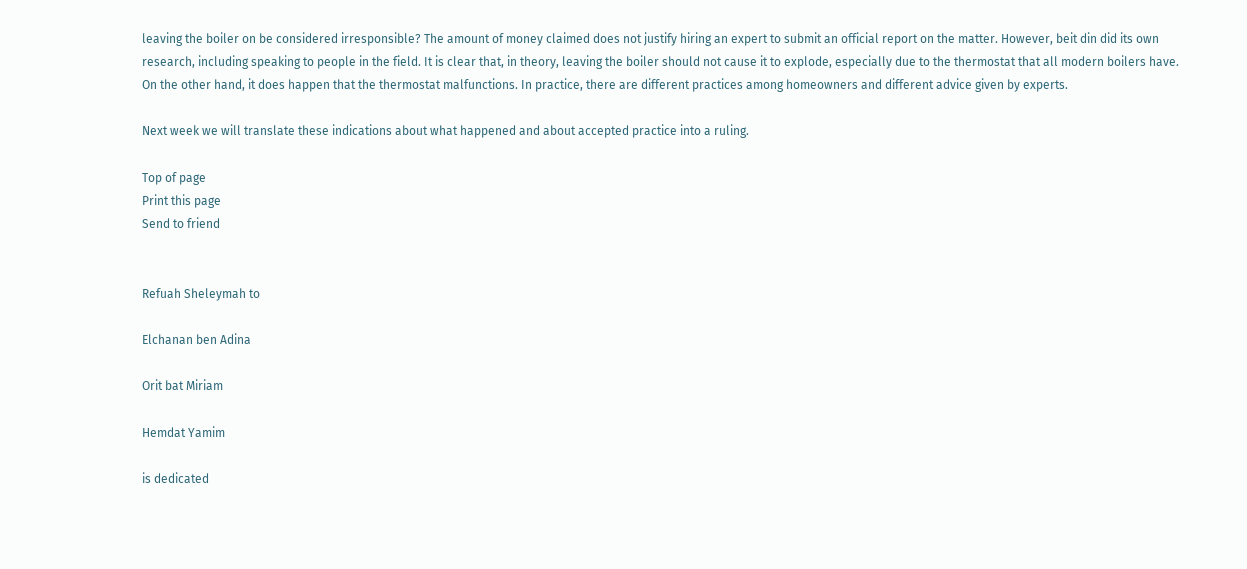leaving the boiler on be considered irresponsible? The amount of money claimed does not justify hiring an expert to submit an official report on the matter. However, beit din did its own research, including speaking to people in the field. It is clear that, in theory, leaving the boiler should not cause it to explode, especially due to the thermostat that all modern boilers have. On the other hand, it does happen that the thermostat malfunctions. In practice, there are different practices among homeowners and different advice given by experts.

Next week we will translate these indications about what happened and about accepted practice into a ruling.

Top of page
Print this page
Send to friend


Refuah Sheleymah to

Elchanan ben Adina

Orit bat Miriam

Hemdat Yamim

is dedicated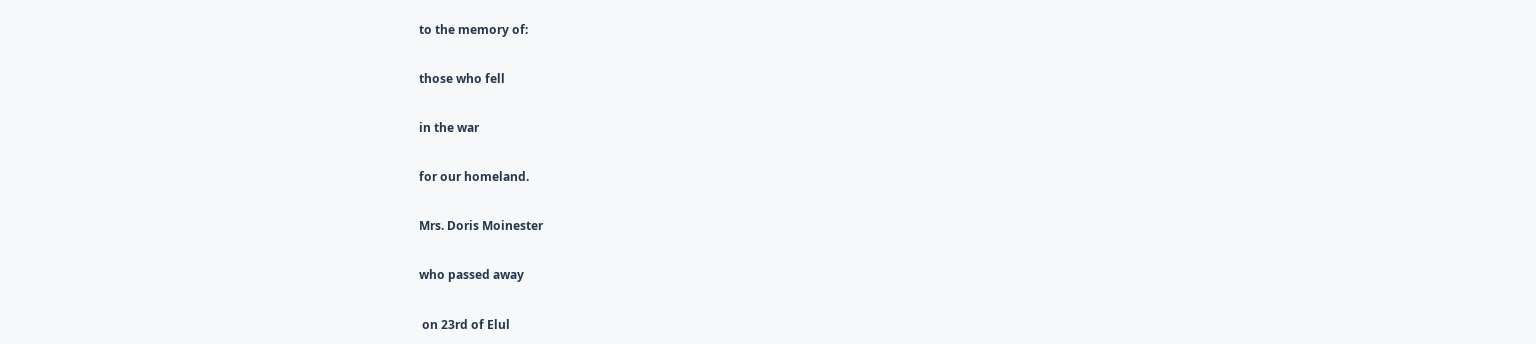to the memory of:

those who fell

in the war

for our homeland.

Mrs. Doris Moinester

who passed away

 on 23rd of Elul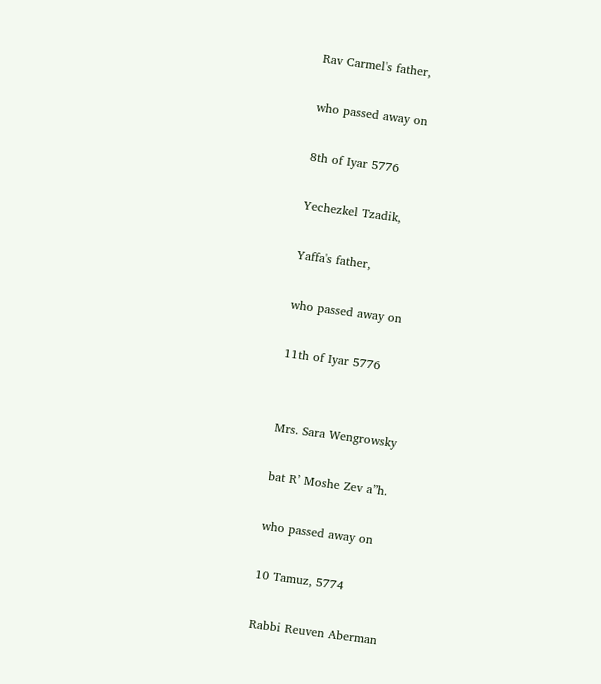Rav Carmel's father,

who passed away on

8th of Iyar 5776

Yechezkel Tzadik,

Yaffa's father,

who passed away on

11th of Iyar 5776


Mrs. Sara Wengrowsky

bat R’ Moshe Zev a”h.

who passed away on

10 Tamuz, 5774

Rabbi Reuven Aberman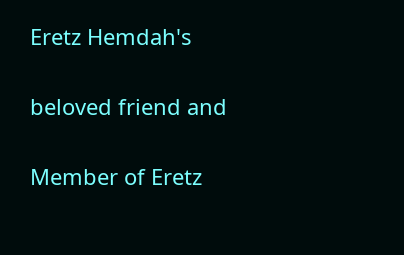Eretz Hemdah's

beloved friend and

Member of Eretz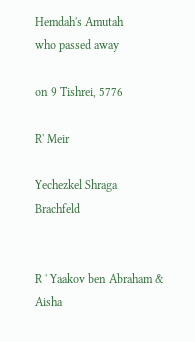Hemdah's Amutah
who passed away

on 9 Tishrei, 5776

R' Meir

Yechezkel Shraga Brachfeld


R ' Yaakov ben Abraham & Aisha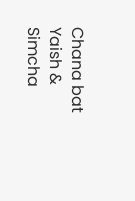Chana bat Yaish & Simcha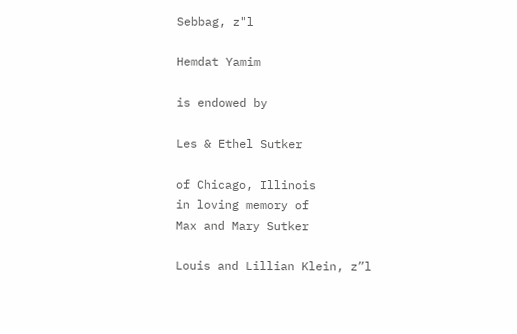Sebbag, z"l

Hemdat Yamim

is endowed by

Les & Ethel Sutker

of Chicago, Illinois
in loving memory of
Max and Mary Sutker

Louis and Lillian Klein, z”l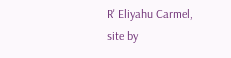R' Eliyahu Carmel,
site by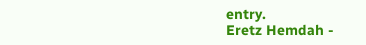entry.
Eretz Hemdah -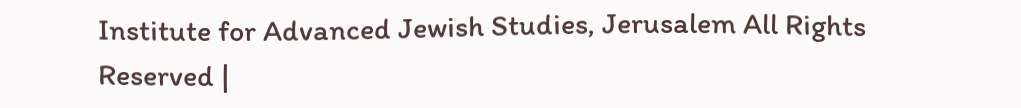Institute for Advanced Jewish Studies, Jerusalem All Rights Reserved |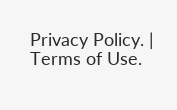Privacy Policy. | Terms of Use.